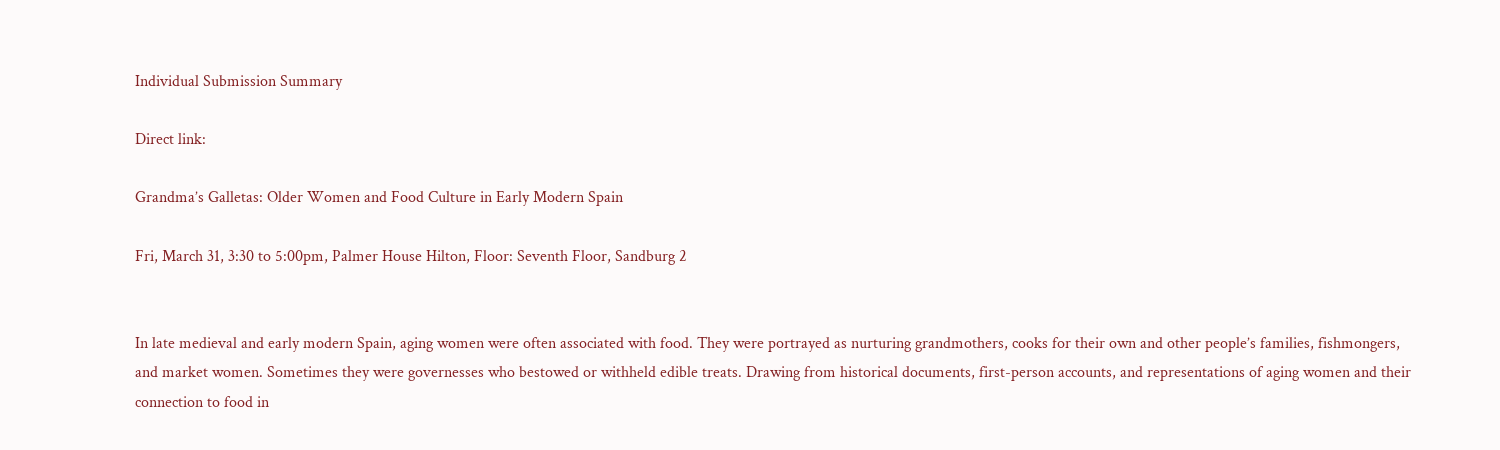Individual Submission Summary

Direct link:

Grandma’s Galletas: Older Women and Food Culture in Early Modern Spain

Fri, March 31, 3:30 to 5:00pm, Palmer House Hilton, Floor: Seventh Floor, Sandburg 2


In late medieval and early modern Spain, aging women were often associated with food. They were portrayed as nurturing grandmothers, cooks for their own and other people’s families, fishmongers, and market women. Sometimes they were governesses who bestowed or withheld edible treats. Drawing from historical documents, first-person accounts, and representations of aging women and their connection to food in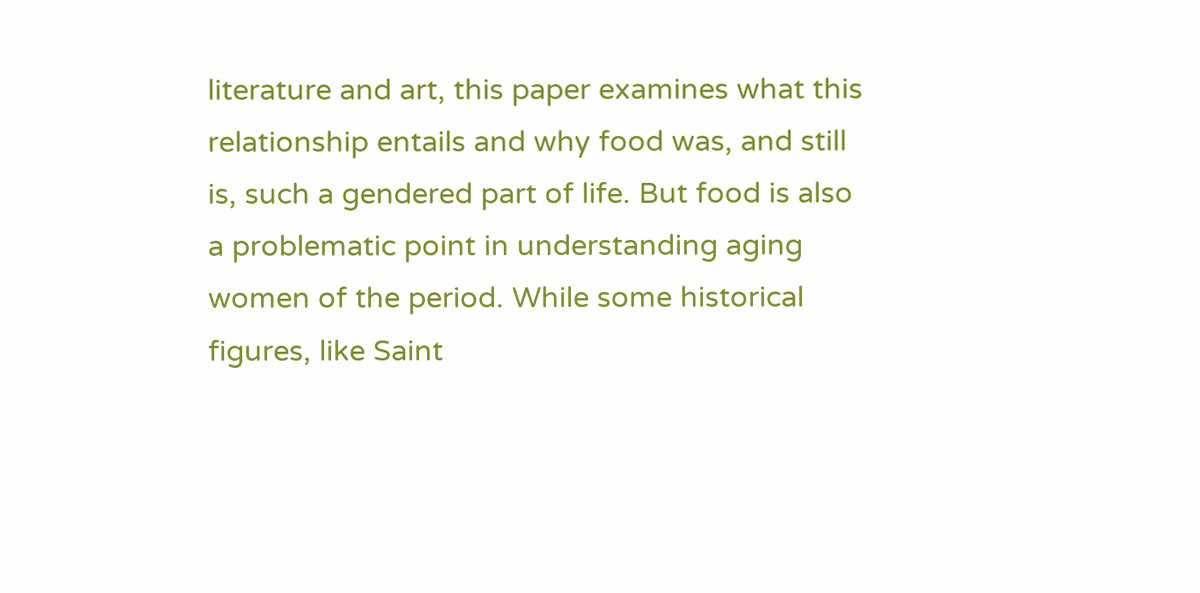literature and art, this paper examines what this relationship entails and why food was, and still is, such a gendered part of life. But food is also a problematic point in understanding aging women of the period. While some historical figures, like Saint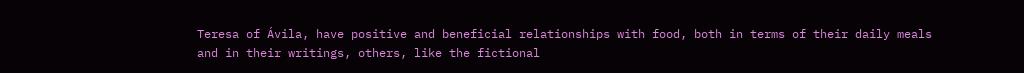Teresa of Ávila, have positive and beneficial relationships with food, both in terms of their daily meals and in their writings, others, like the fictional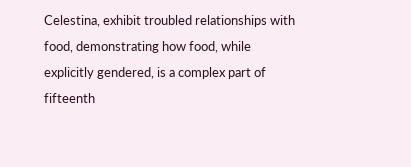Celestina, exhibit troubled relationships with food, demonstrating how food, while explicitly gendered, is a complex part of fifteenth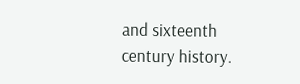and sixteenth century history.